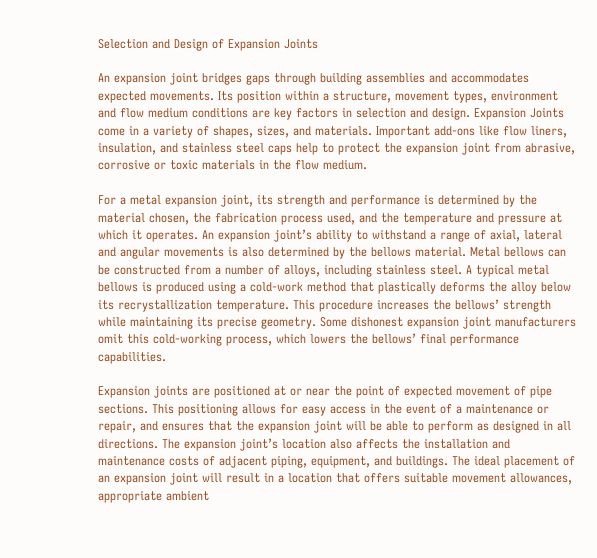Selection and Design of Expansion Joints

An expansion joint bridges gaps through building assemblies and accommodates expected movements. Its position within a structure, movement types, environment and flow medium conditions are key factors in selection and design. Expansion Joints come in a variety of shapes, sizes, and materials. Important add-ons like flow liners, insulation, and stainless steel caps help to protect the expansion joint from abrasive, corrosive or toxic materials in the flow medium.

For a metal expansion joint, its strength and performance is determined by the material chosen, the fabrication process used, and the temperature and pressure at which it operates. An expansion joint’s ability to withstand a range of axial, lateral and angular movements is also determined by the bellows material. Metal bellows can be constructed from a number of alloys, including stainless steel. A typical metal bellows is produced using a cold-work method that plastically deforms the alloy below its recrystallization temperature. This procedure increases the bellows’ strength while maintaining its precise geometry. Some dishonest expansion joint manufacturers omit this cold-working process, which lowers the bellows’ final performance capabilities.

Expansion joints are positioned at or near the point of expected movement of pipe sections. This positioning allows for easy access in the event of a maintenance or repair, and ensures that the expansion joint will be able to perform as designed in all directions. The expansion joint’s location also affects the installation and maintenance costs of adjacent piping, equipment, and buildings. The ideal placement of an expansion joint will result in a location that offers suitable movement allowances, appropriate ambient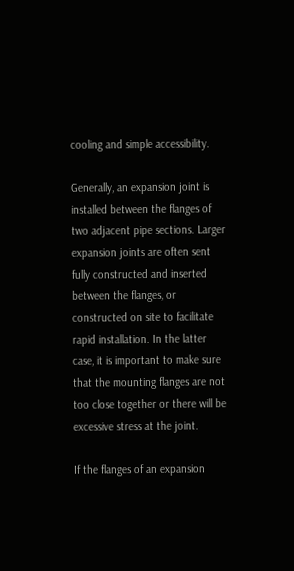cooling and simple accessibility.

Generally, an expansion joint is installed between the flanges of two adjacent pipe sections. Larger expansion joints are often sent fully constructed and inserted between the flanges, or constructed on site to facilitate rapid installation. In the latter case, it is important to make sure that the mounting flanges are not too close together or there will be excessive stress at the joint.

If the flanges of an expansion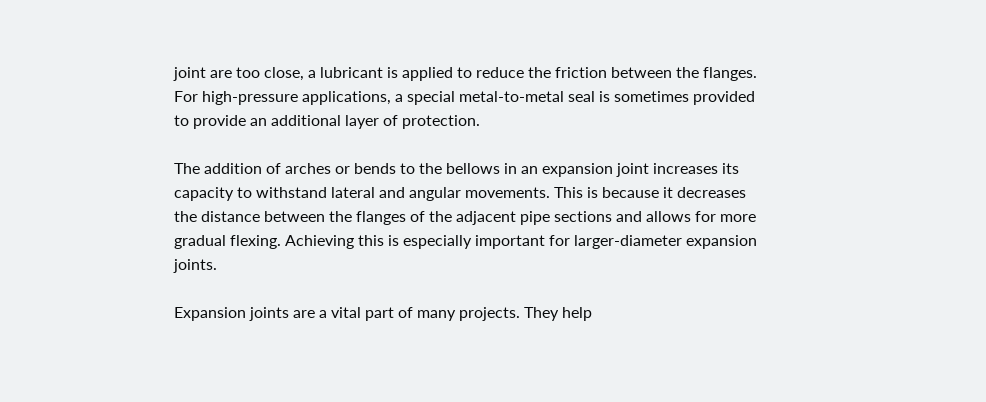joint are too close, a lubricant is applied to reduce the friction between the flanges. For high-pressure applications, a special metal-to-metal seal is sometimes provided to provide an additional layer of protection.

The addition of arches or bends to the bellows in an expansion joint increases its capacity to withstand lateral and angular movements. This is because it decreases the distance between the flanges of the adjacent pipe sections and allows for more gradual flexing. Achieving this is especially important for larger-diameter expansion joints.

Expansion joints are a vital part of many projects. They help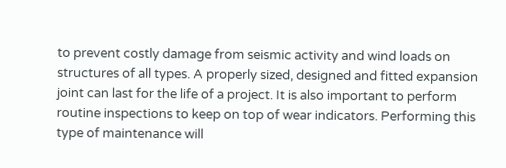to prevent costly damage from seismic activity and wind loads on structures of all types. A properly sized, designed and fitted expansion joint can last for the life of a project. It is also important to perform routine inspections to keep on top of wear indicators. Performing this type of maintenance will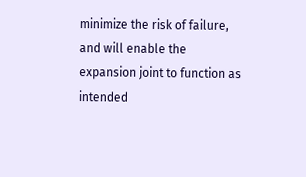minimize the risk of failure, and will enable the expansion joint to function as intended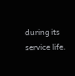during its service life.